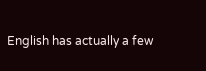English has actually a few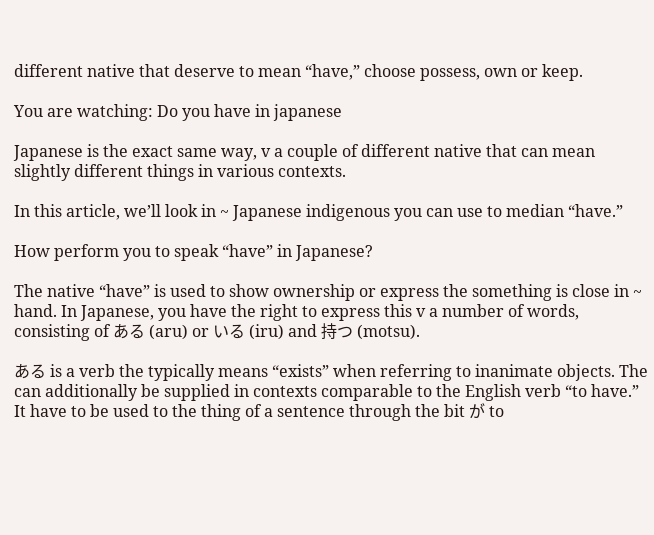different native that deserve to mean “have,” choose possess, own or keep.

You are watching: Do you have in japanese

Japanese is the exact same way, v a couple of different native that can mean slightly different things in various contexts.

In this article, we’ll look in ~ Japanese indigenous you can use to median “have.”

How perform you to speak “have” in Japanese?

The native “have” is used to show ownership or express the something is close in ~ hand. In Japanese, you have the right to express this v a number of words, consisting of ある (aru) or いる (iru) and 持つ (motsu).

ある is a verb the typically means “exists” when referring to inanimate objects. The can additionally be supplied in contexts comparable to the English verb “to have.” It have to be used to the thing of a sentence through the bit が to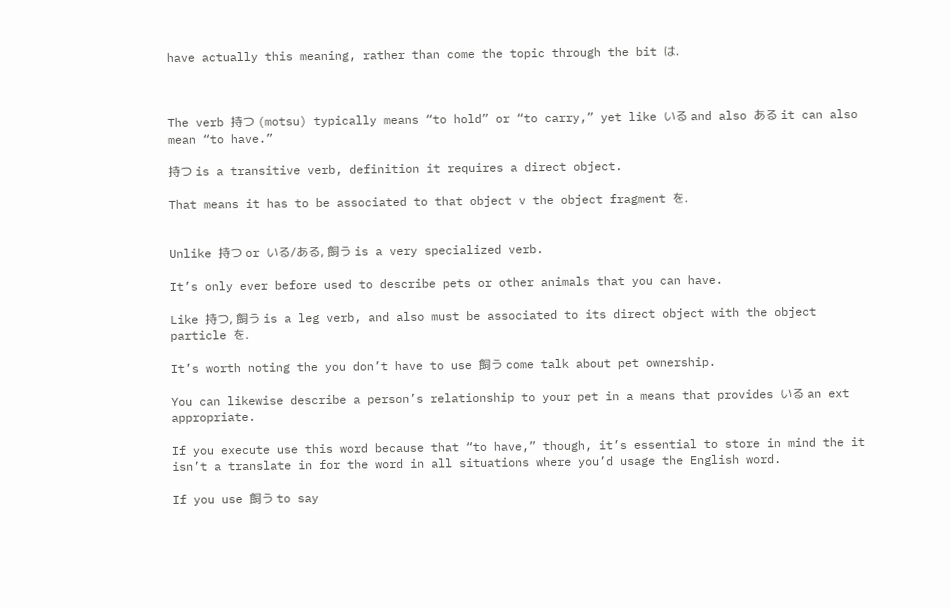have actually this meaning, rather than come the topic through the bit は.



The verb 持つ (motsu) typically means “to hold” or “to carry,” yet like いる and also ある it can also mean “to have.”

持つ is a transitive verb, definition it requires a direct object.

That means it has to be associated to that object v the object fragment を.


Unlike 持つ or いる/ある, 飼う is a very specialized verb.

It’s only ever before used to describe pets or other animals that you can have.

Like 持つ, 飼う is a leg verb, and also must be associated to its direct object with the object particle を.

It’s worth noting the you don’t have to use 飼う come talk about pet ownership.

You can likewise describe a person’s relationship to your pet in a means that provides いる an ext appropriate.

If you execute use this word because that “to have,” though, it’s essential to store in mind the it isn’t a translate in for the word in all situations where you’d usage the English word.

If you use 飼う to say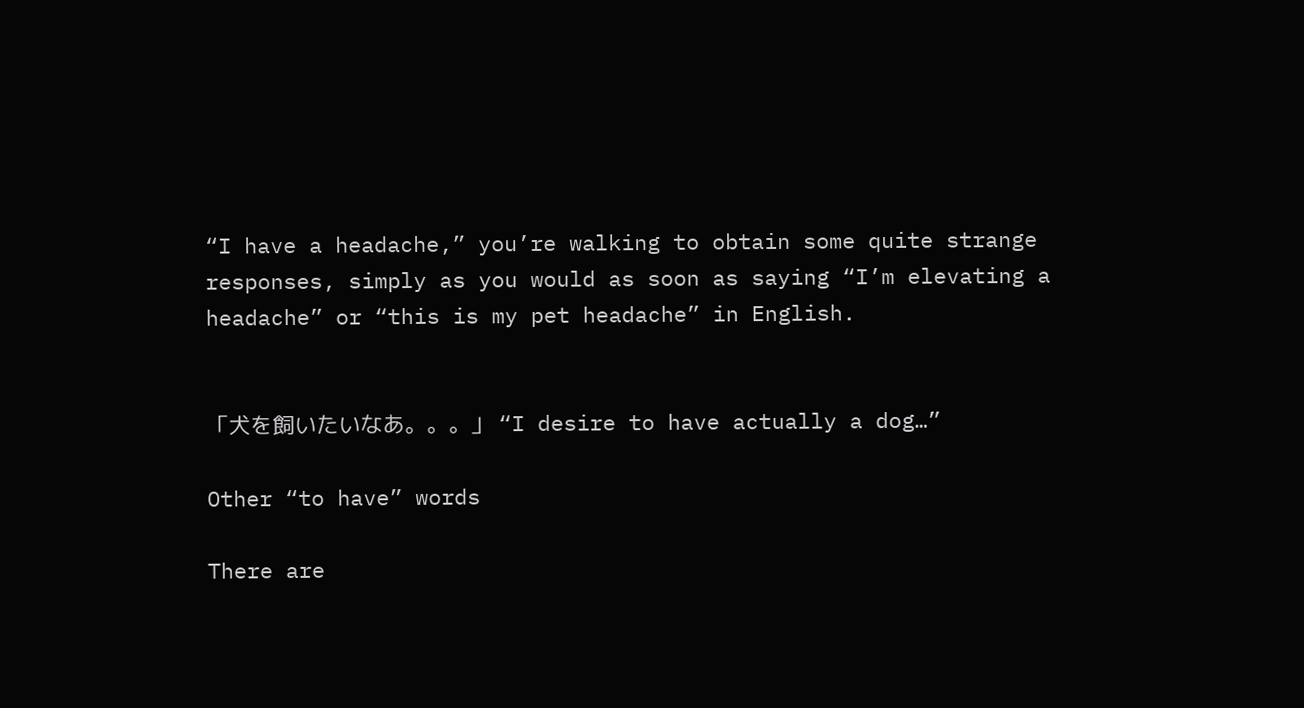“I have a headache,” you’re walking to obtain some quite strange responses, simply as you would as soon as saying “I’m elevating a headache” or “this is my pet headache” in English.


「犬を飼いたいなあ。。。」 “I desire to have actually a dog…”

Other “to have” words

There are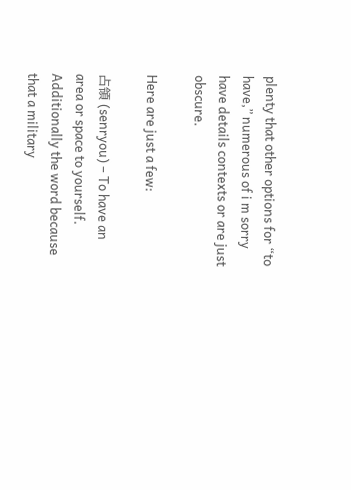plenty that other options for “to have,” numerous of i m sorry have details contexts or are just obscure.

Here are just a few:

占領 (senryou) – To have an area or space to yourself. Additionally the word because that a military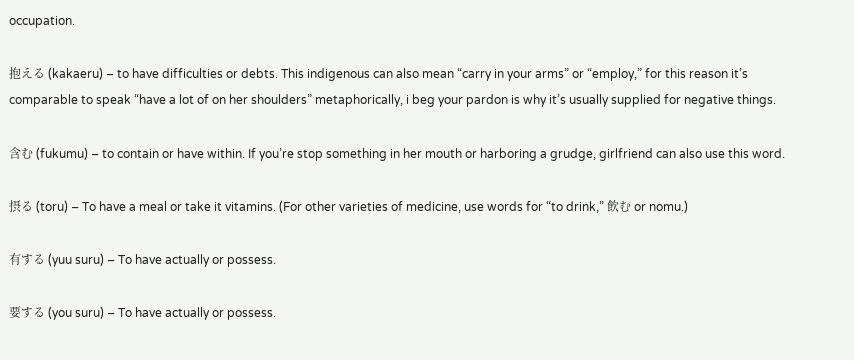occupation.

抱える (kakaeru) – to have difficulties or debts. This indigenous can also mean “carry in your arms” or “employ,” for this reason it’s comparable to speak “have a lot of on her shoulders” metaphorically, i beg your pardon is why it’s usually supplied for negative things.

含む (fukumu) – to contain or have within. If you’re stop something in her mouth or harboring a grudge, girlfriend can also use this word.

摂る (toru) – To have a meal or take it vitamins. (For other varieties of medicine, use words for “to drink,” 飲む or nomu.)

有する (yuu suru) – To have actually or possess.

要する (you suru) – To have actually or possess.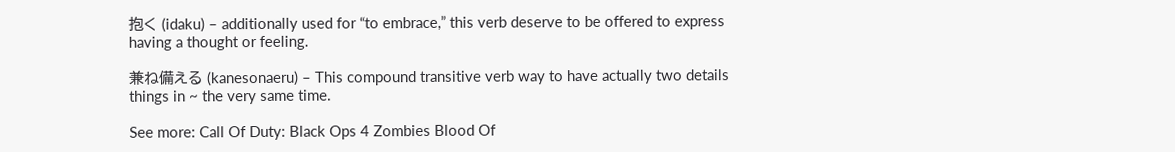抱く (idaku) – additionally used for “to embrace,” this verb deserve to be offered to express having a thought or feeling.

兼ね備える (kanesonaeru) – This compound transitive verb way to have actually two details things in ~ the very same time.

See more: Call Of Duty: Black Ops 4 Zombies Blood Of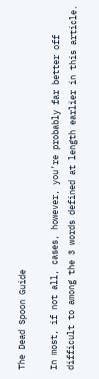The Dead Spoon Guide

In most, if not all, cases, however, you’re probably far better off difficult to among the 3 words defined at length earlier in this article.